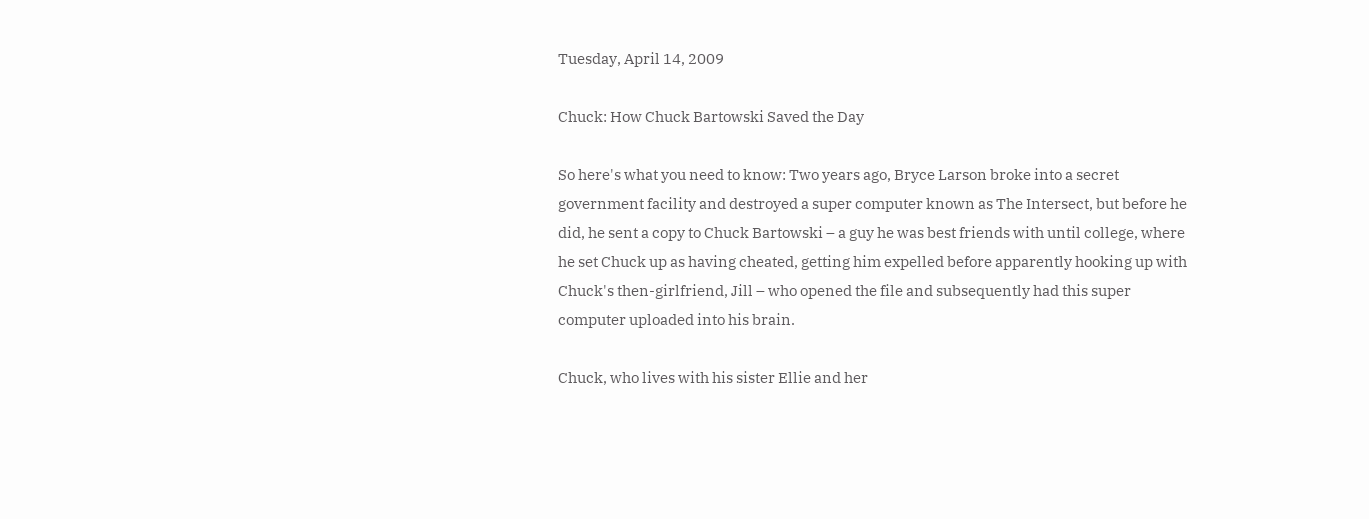Tuesday, April 14, 2009

Chuck: How Chuck Bartowski Saved the Day

So here's what you need to know: Two years ago, Bryce Larson broke into a secret government facility and destroyed a super computer known as The Intersect, but before he did, he sent a copy to Chuck Bartowski – a guy he was best friends with until college, where he set Chuck up as having cheated, getting him expelled before apparently hooking up with Chuck's then-girlfriend, Jill – who opened the file and subsequently had this super computer uploaded into his brain.

Chuck, who lives with his sister Ellie and her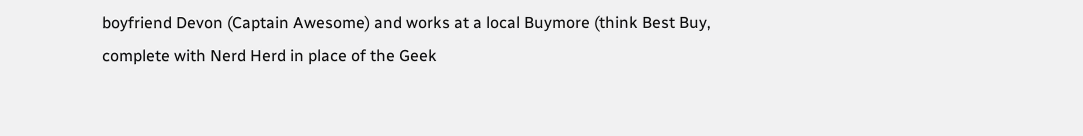boyfriend Devon (Captain Awesome) and works at a local Buymore (think Best Buy, complete with Nerd Herd in place of the Geek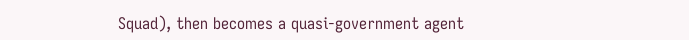Squad), then becomes a quasi-government agent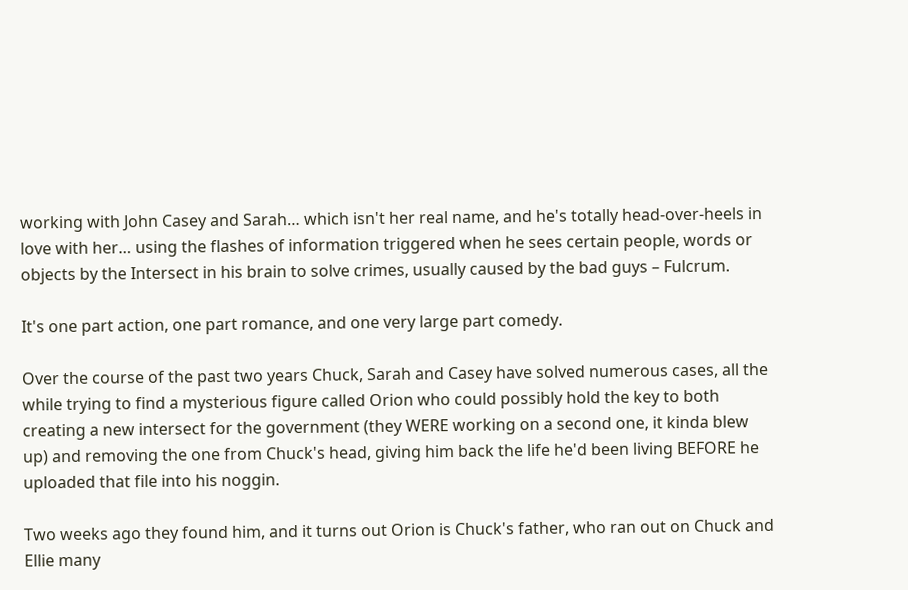working with John Casey and Sarah… which isn't her real name, and he's totally head-over-heels in love with her… using the flashes of information triggered when he sees certain people, words or objects by the Intersect in his brain to solve crimes, usually caused by the bad guys – Fulcrum.

It's one part action, one part romance, and one very large part comedy.

Over the course of the past two years Chuck, Sarah and Casey have solved numerous cases, all the while trying to find a mysterious figure called Orion who could possibly hold the key to both creating a new intersect for the government (they WERE working on a second one, it kinda blew up) and removing the one from Chuck's head, giving him back the life he'd been living BEFORE he uploaded that file into his noggin.

Two weeks ago they found him, and it turns out Orion is Chuck's father, who ran out on Chuck and Ellie many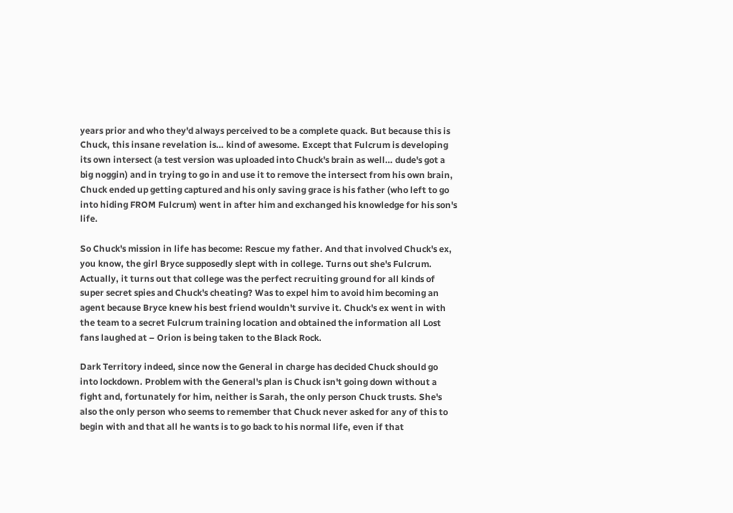years prior and who they'd always perceived to be a complete quack. But because this is Chuck, this insane revelation is… kind of awesome. Except that Fulcrum is developing its own intersect (a test version was uploaded into Chuck's brain as well… dude's got a big noggin) and in trying to go in and use it to remove the intersect from his own brain, Chuck ended up getting captured and his only saving grace is his father (who left to go into hiding FROM Fulcrum) went in after him and exchanged his knowledge for his son's life.

So Chuck's mission in life has become: Rescue my father. And that involved Chuck's ex, you know, the girl Bryce supposedly slept with in college. Turns out she's Fulcrum. Actually, it turns out that college was the perfect recruiting ground for all kinds of super secret spies and Chuck's cheating? Was to expel him to avoid him becoming an agent because Bryce knew his best friend wouldn't survive it. Chuck's ex went in with the team to a secret Fulcrum training location and obtained the information all Lost fans laughed at – Orion is being taken to the Black Rock.

Dark Territory indeed, since now the General in charge has decided Chuck should go into lockdown. Problem with the General's plan is Chuck isn't going down without a fight and, fortunately for him, neither is Sarah, the only person Chuck trusts. She's also the only person who seems to remember that Chuck never asked for any of this to begin with and that all he wants is to go back to his normal life, even if that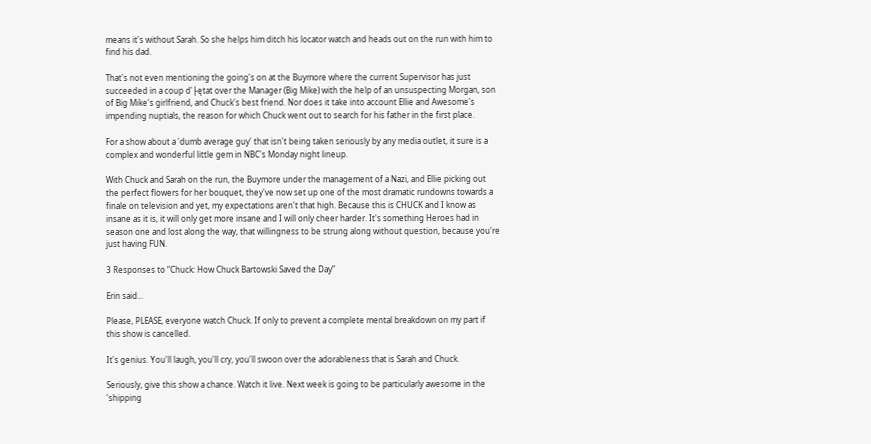means it's without Sarah. So she helps him ditch his locator watch and heads out on the run with him to find his dad.

That's not even mentioning the going's on at the Buymore where the current Supervisor has just succeeded in a coup d'├ętat over the Manager (Big Mike) with the help of an unsuspecting Morgan, son of Big Mike's girlfriend, and Chuck's best friend. Nor does it take into account Ellie and Awesome's impending nuptials, the reason for which Chuck went out to search for his father in the first place.

For a show about a 'dumb average guy' that isn't being taken seriously by any media outlet, it sure is a complex and wonderful little gem in NBC's Monday night lineup.

With Chuck and Sarah on the run, the Buymore under the management of a Nazi, and Ellie picking out the perfect flowers for her bouquet, they've now set up one of the most dramatic rundowns towards a finale on television and yet, my expectations aren't that high. Because this is CHUCK and I know as insane as it is, it will only get more insane and I will only cheer harder. It's something Heroes had in season one and lost along the way, that willingness to be strung along without question, because you're just having FUN.

3 Responses to “Chuck: How Chuck Bartowski Saved the Day”

Erin said...

Please, PLEASE, everyone watch Chuck. If only to prevent a complete mental breakdown on my part if this show is cancelled.

It's genius. You'll laugh, you'll cry, you'll swoon over the adorableness that is Sarah and Chuck.

Seriously, give this show a chance. Watch it live. Next week is going to be particularly awesome in the 'shipping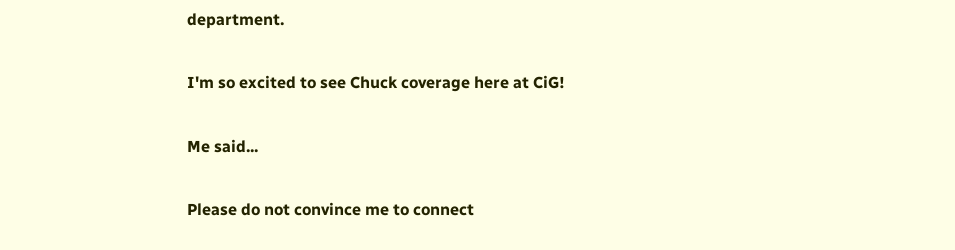department.

I'm so excited to see Chuck coverage here at CiG!

Me said...

Please do not convince me to connect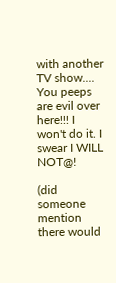with another TV show.... You peeps are evil over here!!! I won't do it. I swear I WILL NOT@!

(did someone mention there would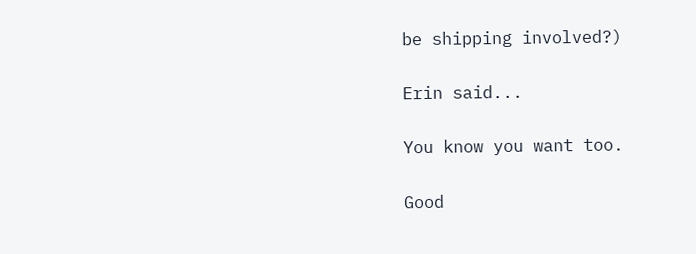be shipping involved?)

Erin said...

You know you want too.

Good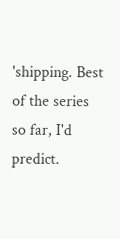'shipping. Best of the series so far, I'd predict.